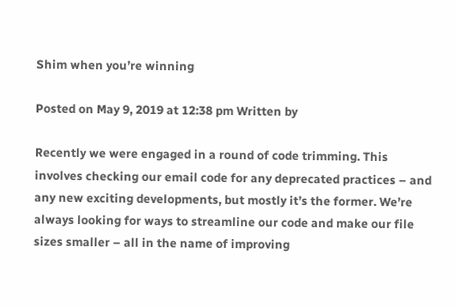Shim when you’re winning

Posted on May 9, 2019 at 12:38 pm Written by

Recently we were engaged in a round of code trimming. This involves checking our email code for any deprecated practices – and any new exciting developments, but mostly it’s the former. We’re always looking for ways to streamline our code and make our file sizes smaller – all in the name of improving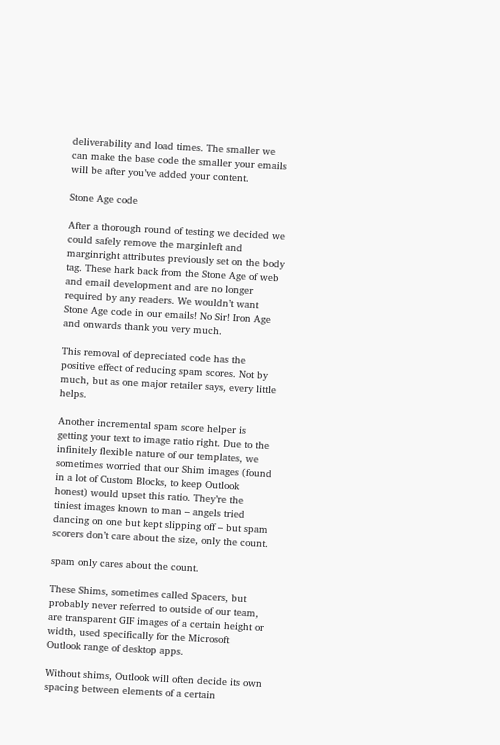deliverability and load times. The smaller we can make the base code the smaller your emails will be after you’ve added your content.

Stone Age code

After a thorough round of testing we decided we could safely remove the marginleft and marginright attributes previously set on the body tag. These hark back from the Stone Age of web and email development and are no longer required by any readers. We wouldn’t want Stone Age code in our emails! No Sir! Iron Age and onwards thank you very much.

This removal of depreciated code has the positive effect of reducing spam scores. Not by much, but as one major retailer says, every little helps.

Another incremental spam score helper is getting your text to image ratio right. Due to the infinitely flexible nature of our templates, we sometimes worried that our Shim images (found in a lot of Custom Blocks, to keep Outlook honest) would upset this ratio. They’re the tiniest images known to man – angels tried dancing on one but kept slipping off – but spam scorers don’t care about the size, only the count.

spam only cares about the count.

These Shims, sometimes called Spacers, but probably never referred to outside of our team, are transparent GIF images of a certain height or width, used specifically for the Microsoft Outlook range of desktop apps.

Without shims, Outlook will often decide its own spacing between elements of a certain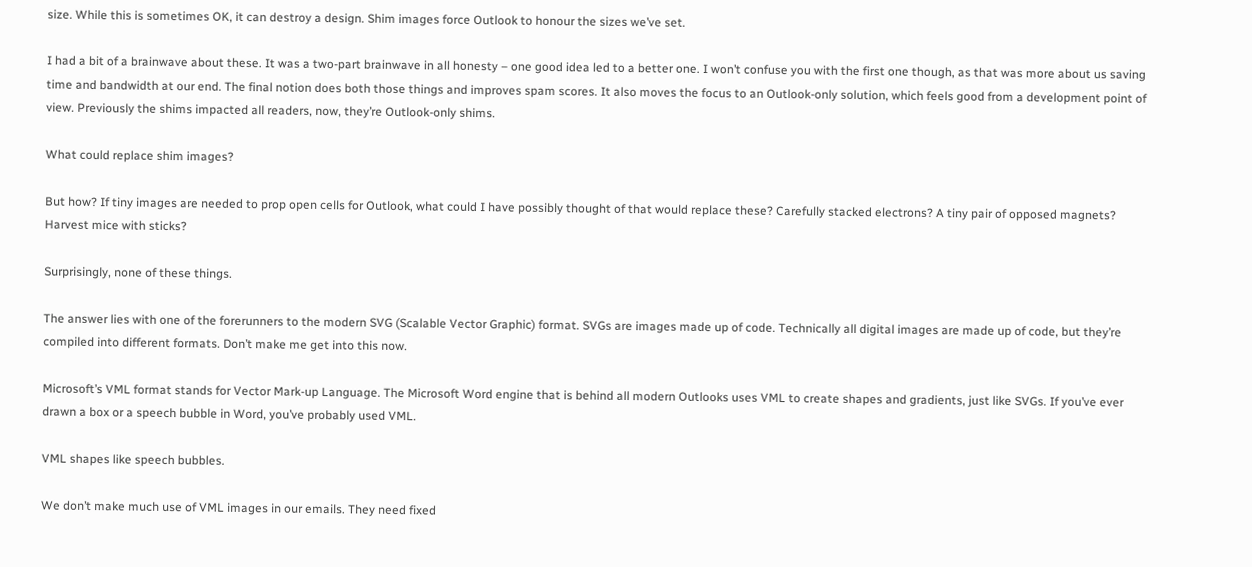size. While this is sometimes OK, it can destroy a design. Shim images force Outlook to honour the sizes we’ve set.

I had a bit of a brainwave about these. It was a two-part brainwave in all honesty – one good idea led to a better one. I won’t confuse you with the first one though, as that was more about us saving time and bandwidth at our end. The final notion does both those things and improves spam scores. It also moves the focus to an Outlook-only solution, which feels good from a development point of view. Previously the shims impacted all readers, now, they’re Outlook-only shims.

What could replace shim images?

But how? If tiny images are needed to prop open cells for Outlook, what could I have possibly thought of that would replace these? Carefully stacked electrons? A tiny pair of opposed magnets? Harvest mice with sticks?

Surprisingly, none of these things.

The answer lies with one of the forerunners to the modern SVG (Scalable Vector Graphic) format. SVGs are images made up of code. Technically all digital images are made up of code, but they’re compiled into different formats. Don’t make me get into this now.

Microsoft’s VML format stands for Vector Mark-up Language. The Microsoft Word engine that is behind all modern Outlooks uses VML to create shapes and gradients, just like SVGs. If you’ve ever drawn a box or a speech bubble in Word, you’ve probably used VML.

VML shapes like speech bubbles.

We don’t make much use of VML images in our emails. They need fixed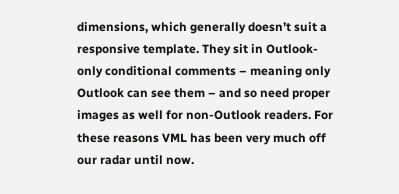dimensions, which generally doesn’t suit a responsive template. They sit in Outlook-only conditional comments – meaning only Outlook can see them – and so need proper images as well for non-Outlook readers. For these reasons VML has been very much off our radar until now.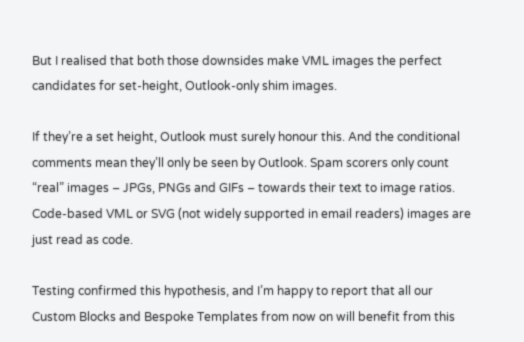But I realised that both those downsides make VML images the perfect candidates for set-height, Outlook-only shim images.

If they’re a set height, Outlook must surely honour this. And the conditional comments mean they’ll only be seen by Outlook. Spam scorers only count “real” images – JPGs, PNGs and GIFs – towards their text to image ratios. Code-based VML or SVG (not widely supported in email readers) images are just read as code.

Testing confirmed this hypothesis, and I’m happy to report that all our Custom Blocks and Bespoke Templates from now on will benefit from this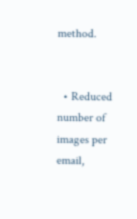method.


  • Reduced number of images per email,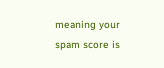meaning your spam score is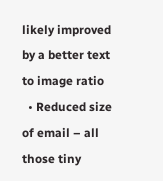likely improved by a better text to image ratio
  • Reduced size of email – all those tiny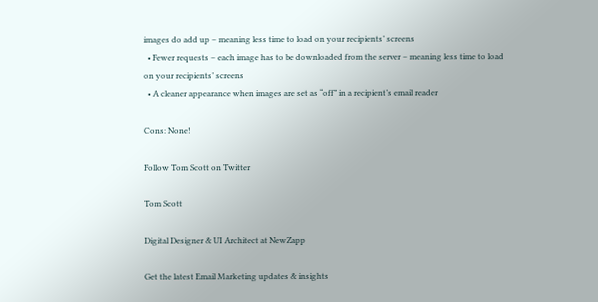images do add up – meaning less time to load on your recipients’ screens
  • Fewer requests – each image has to be downloaded from the server – meaning less time to load on your recipients’ screens
  • A cleaner appearance when images are set as “off” in a recipient’s email reader

Cons: None!

Follow Tom Scott on Twitter

Tom Scott

Digital Designer & UI Architect at NewZapp

Get the latest Email Marketing updates & insights